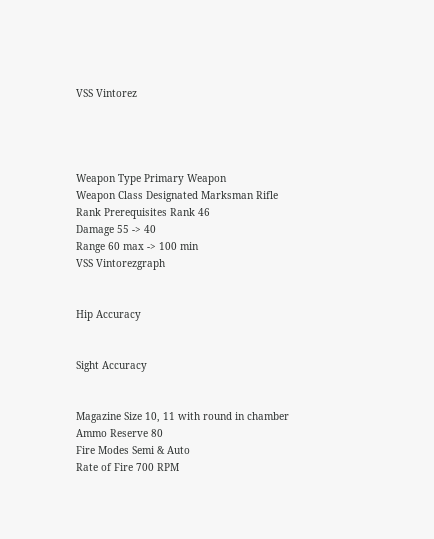VSS Vintorez




Weapon Type Primary Weapon
Weapon Class Designated Marksman Rifle
Rank Prerequisites Rank 46
Damage 55 -> 40
Range 60 max -> 100 min
VSS Vintorezgraph


Hip Accuracy


Sight Accuracy


Magazine Size 10, 11 with round in chamber
Ammo Reserve 80
Fire Modes Semi & Auto
Rate of Fire 700 RPM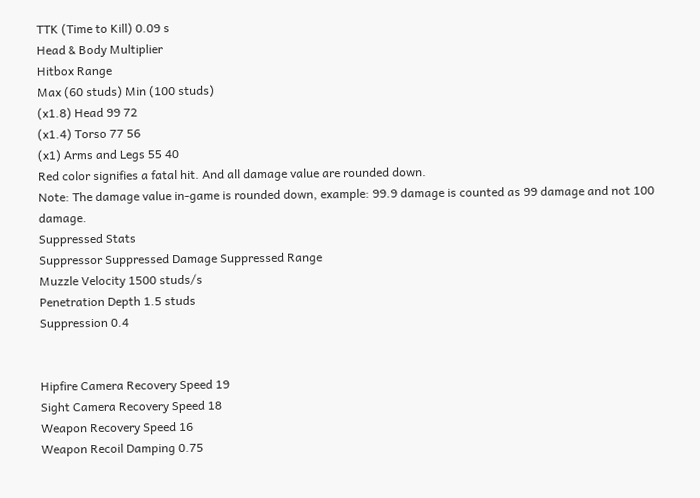TTK (Time to Kill) 0.09 s
Head & Body Multiplier
Hitbox Range
Max (60 studs) Min (100 studs)
(x1.8) Head 99 72
(x1.4) Torso 77 56
(x1) Arms and Legs 55 40
Red color signifies a fatal hit. And all damage value are rounded down.
Note: The damage value in-game is rounded down, example: 99.9 damage is counted as 99 damage and not 100 damage.
Suppressed Stats
Suppressor Suppressed Damage Suppressed Range
Muzzle Velocity 1500 studs/s
Penetration Depth 1.5 studs
Suppression 0.4


Hipfire Camera Recovery Speed 19
Sight Camera Recovery Speed 18
Weapon Recovery Speed 16
Weapon Recoil Damping 0.75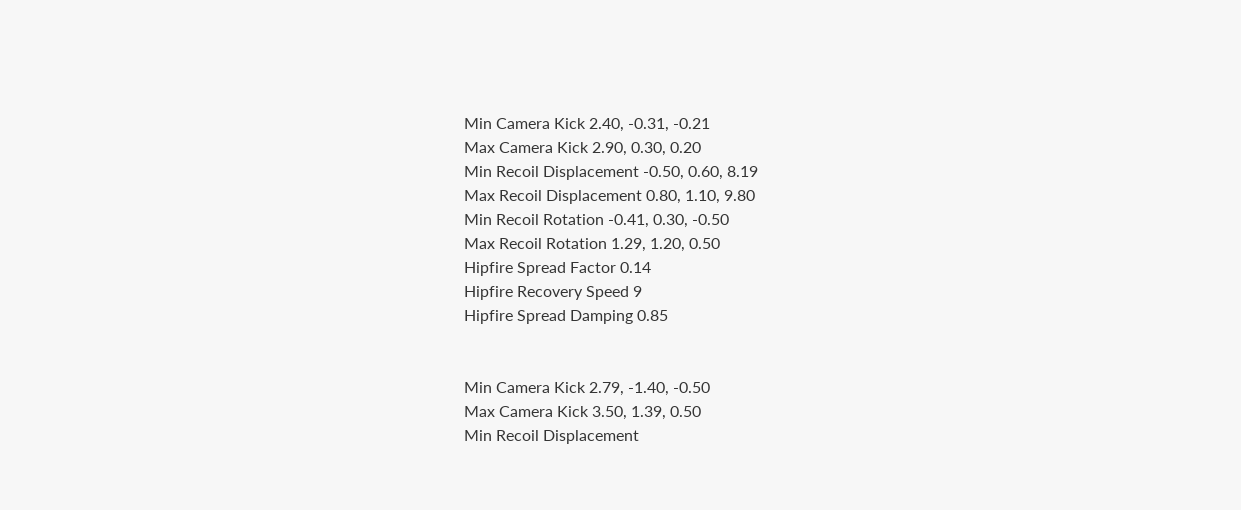Min Camera Kick 2.40, -0.31, -0.21
Max Camera Kick 2.90, 0.30, 0.20
Min Recoil Displacement -0.50, 0.60, 8.19
Max Recoil Displacement 0.80, 1.10, 9.80
Min Recoil Rotation -0.41, 0.30, -0.50
Max Recoil Rotation 1.29, 1.20, 0.50
Hipfire Spread Factor 0.14
Hipfire Recovery Speed 9
Hipfire Spread Damping 0.85


Min Camera Kick 2.79, -1.40, -0.50
Max Camera Kick 3.50, 1.39, 0.50
Min Recoil Displacement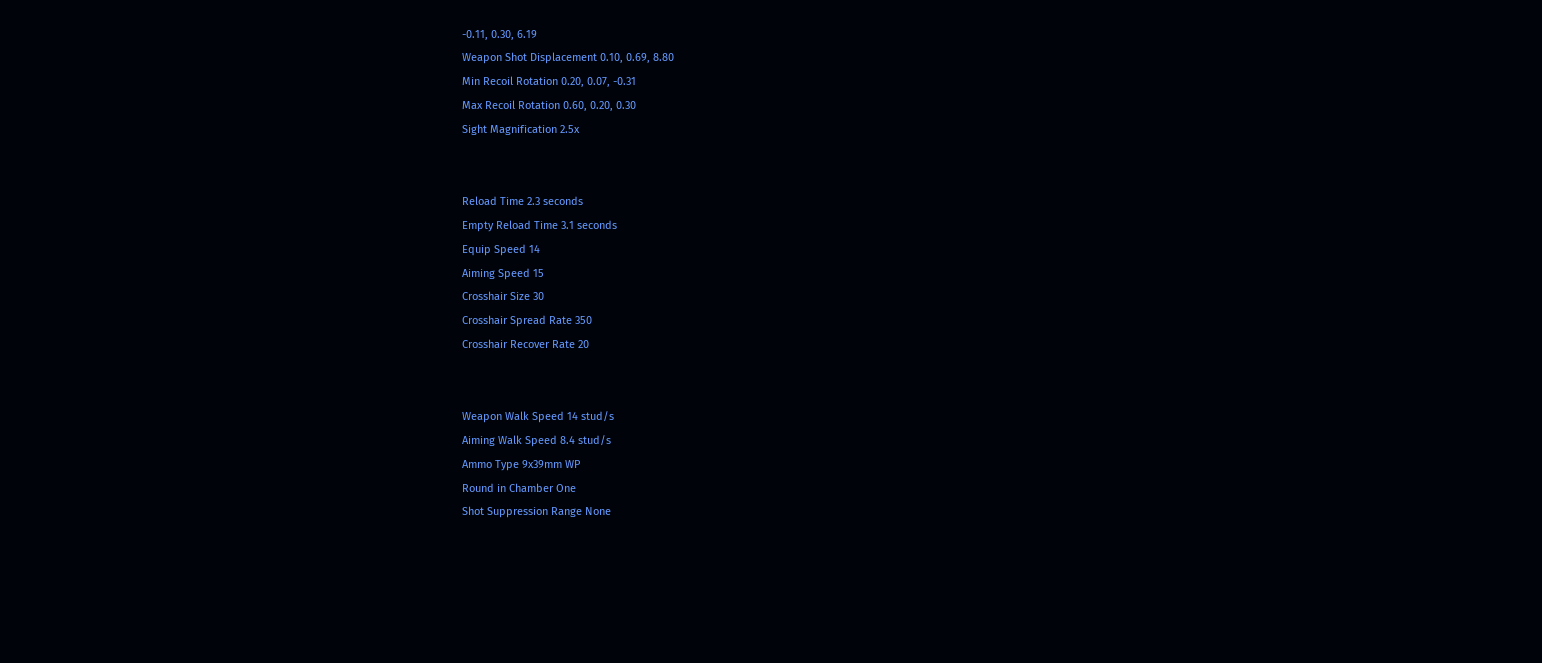-0.11, 0.30, 6.19
Weapon Shot Displacement 0.10, 0.69, 8.80
Min Recoil Rotation 0.20, 0.07, -0.31
Max Recoil Rotation 0.60, 0.20, 0.30
Sight Magnification 2.5x


Reload Time 2.3 seconds
Empty Reload Time 3.1 seconds
Equip Speed 14
Aiming Speed 15
Crosshair Size 30
Crosshair Spread Rate 350
Crosshair Recover Rate 20


Weapon Walk Speed 14 stud/s
Aiming Walk Speed 8.4 stud/s
Ammo Type 9x39mm WP
Round in Chamber One
Shot Suppression Range None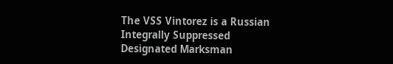The VSS Vintorez is a Russian Integrally Suppressed Designated Marksman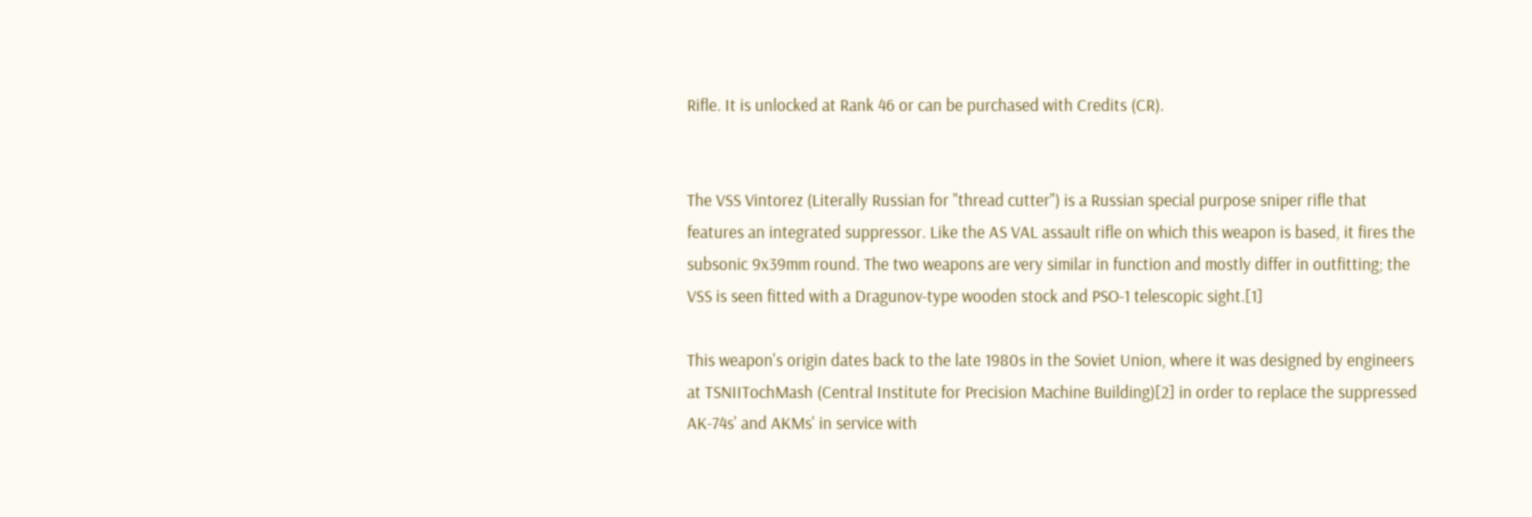Rifle. It is unlocked at Rank 46 or can be purchased with Credits (CR).


The VSS Vintorez (Literally Russian for "thread cutter") is a Russian special purpose sniper rifle that features an integrated suppressor. Like the AS VAL assault rifle on which this weapon is based, it fires the subsonic 9x39mm round. The two weapons are very similar in function and mostly differ in outfitting; the VSS is seen fitted with a Dragunov-type wooden stock and PSO-1 telescopic sight.[1]

This weapon's origin dates back to the late 1980s in the Soviet Union, where it was designed by engineers at TSNIITochMash (Central Institute for Precision Machine Building)[2] in order to replace the suppressed AK-74s' and AKMs' in service with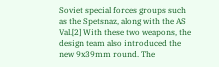Soviet special forces groups such as the Spetsnaz, along with the AS Val.[2] With these two weapons, the design team also introduced the new 9x39mm round. The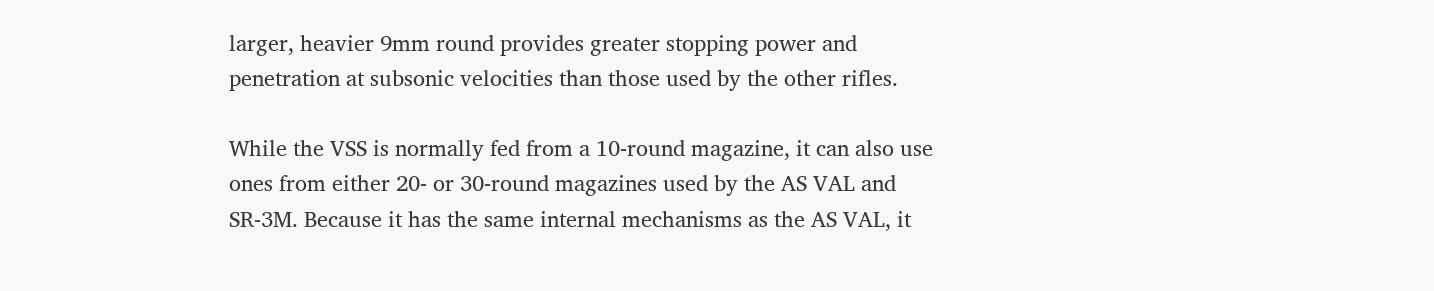larger, heavier 9mm round provides greater stopping power and penetration at subsonic velocities than those used by the other rifles.

While the VSS is normally fed from a 10-round magazine, it can also use ones from either 20- or 30-round magazines used by the AS VAL and SR-3M. Because it has the same internal mechanisms as the AS VAL, it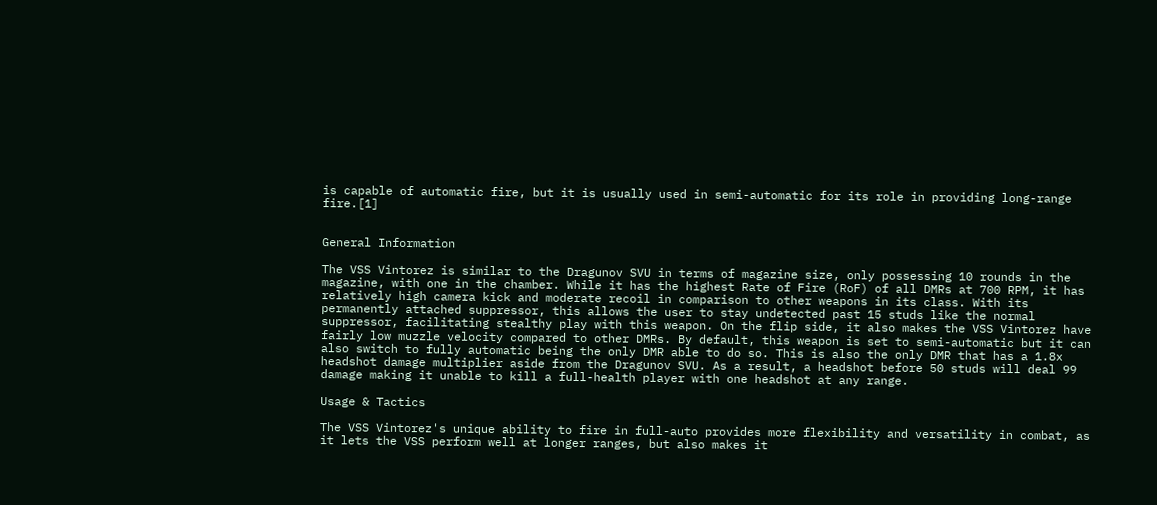is capable of automatic fire, but it is usually used in semi-automatic for its role in providing long-range fire.[1]


General Information

The VSS Vintorez is similar to the Dragunov SVU in terms of magazine size, only possessing 10 rounds in the magazine, with one in the chamber. While it has the highest Rate of Fire (RoF) of all DMRs at 700 RPM, it has relatively high camera kick and moderate recoil in comparison to other weapons in its class. With its permanently attached suppressor, this allows the user to stay undetected past 15 studs like the normal suppressor, facilitating stealthy play with this weapon. On the flip side, it also makes the VSS Vintorez have fairly low muzzle velocity compared to other DMRs. By default, this weapon is set to semi-automatic but it can also switch to fully automatic being the only DMR able to do so. This is also the only DMR that has a 1.8x headshot damage multiplier aside from the Dragunov SVU. As a result, a headshot before 50 studs will deal 99 damage making it unable to kill a full-health player with one headshot at any range.

Usage & Tactics

The VSS Vintorez's unique ability to fire in full-auto provides more flexibility and versatility in combat, as it lets the VSS perform well at longer ranges, but also makes it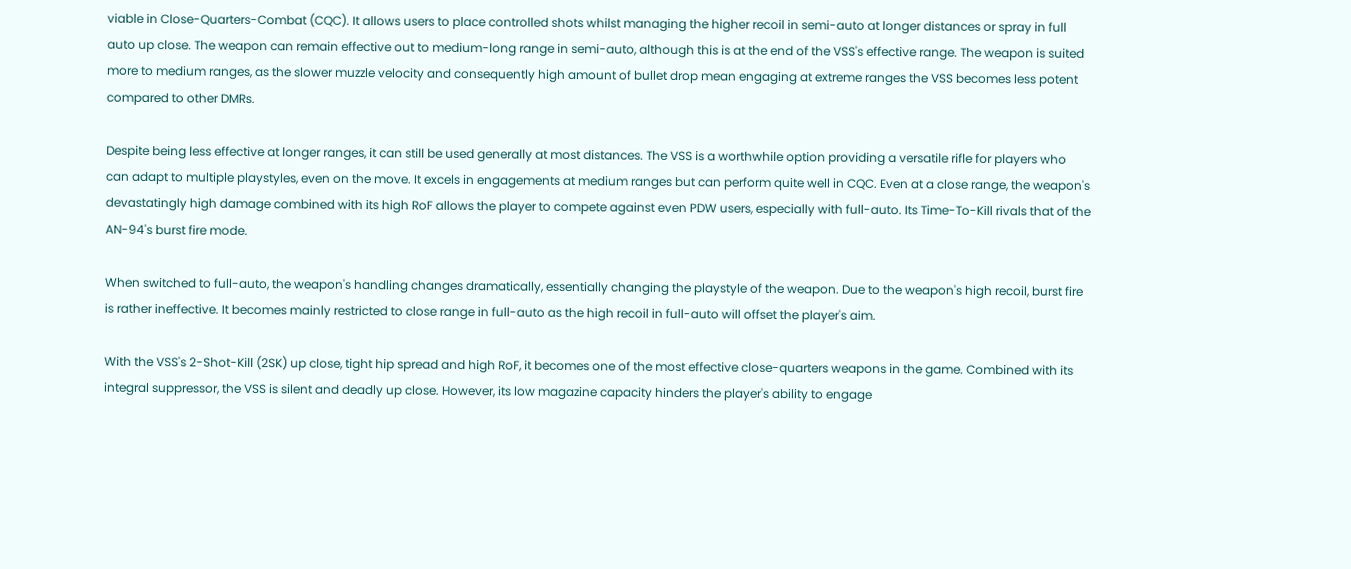viable in Close-Quarters-Combat (CQC). It allows users to place controlled shots whilst managing the higher recoil in semi-auto at longer distances or spray in full auto up close. The weapon can remain effective out to medium-long range in semi-auto, although this is at the end of the VSS's effective range. The weapon is suited more to medium ranges, as the slower muzzle velocity and consequently high amount of bullet drop mean engaging at extreme ranges the VSS becomes less potent compared to other DMRs.

Despite being less effective at longer ranges, it can still be used generally at most distances. The VSS is a worthwhile option providing a versatile rifle for players who can adapt to multiple playstyles, even on the move. It excels in engagements at medium ranges but can perform quite well in CQC. Even at a close range, the weapon's devastatingly high damage combined with its high RoF allows the player to compete against even PDW users, especially with full-auto. Its Time-To-Kill rivals that of the AN-94's burst fire mode.

When switched to full-auto, the weapon's handling changes dramatically, essentially changing the playstyle of the weapon. Due to the weapon's high recoil, burst fire is rather ineffective. It becomes mainly restricted to close range in full-auto as the high recoil in full-auto will offset the player's aim.

With the VSS's 2-Shot-Kill (2SK) up close, tight hip spread and high RoF, it becomes one of the most effective close-quarters weapons in the game. Combined with its integral suppressor, the VSS is silent and deadly up close. However, its low magazine capacity hinders the player's ability to engage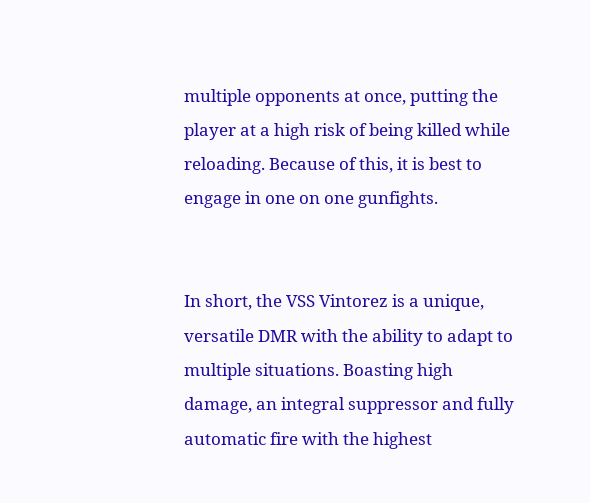multiple opponents at once, putting the player at a high risk of being killed while reloading. Because of this, it is best to engage in one on one gunfights.


In short, the VSS Vintorez is a unique, versatile DMR with the ability to adapt to multiple situations. Boasting high damage, an integral suppressor and fully automatic fire with the highest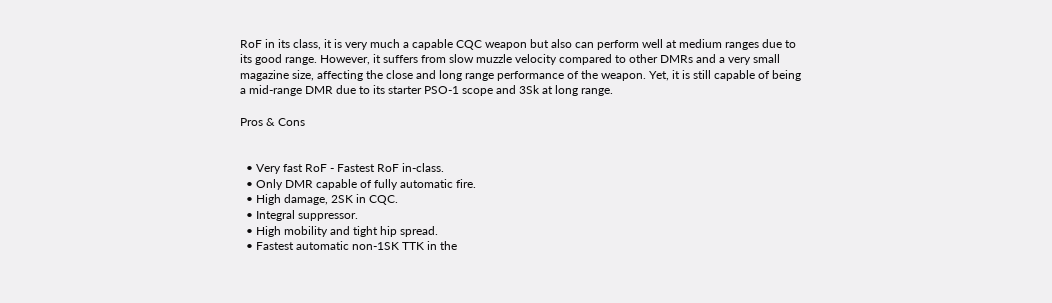RoF in its class, it is very much a capable CQC weapon but also can perform well at medium ranges due to its good range. However, it suffers from slow muzzle velocity compared to other DMRs and a very small magazine size, affecting the close and long range performance of the weapon. Yet, it is still capable of being a mid-range DMR due to its starter PSO-1 scope and 3Sk at long range.

Pros & Cons


  • Very fast RoF - Fastest RoF in-class.
  • Only DMR capable of fully automatic fire.
  • High damage, 2SK in CQC.
  • Integral suppressor.
  • High mobility and tight hip spread.
  • Fastest automatic non-1SK TTK in the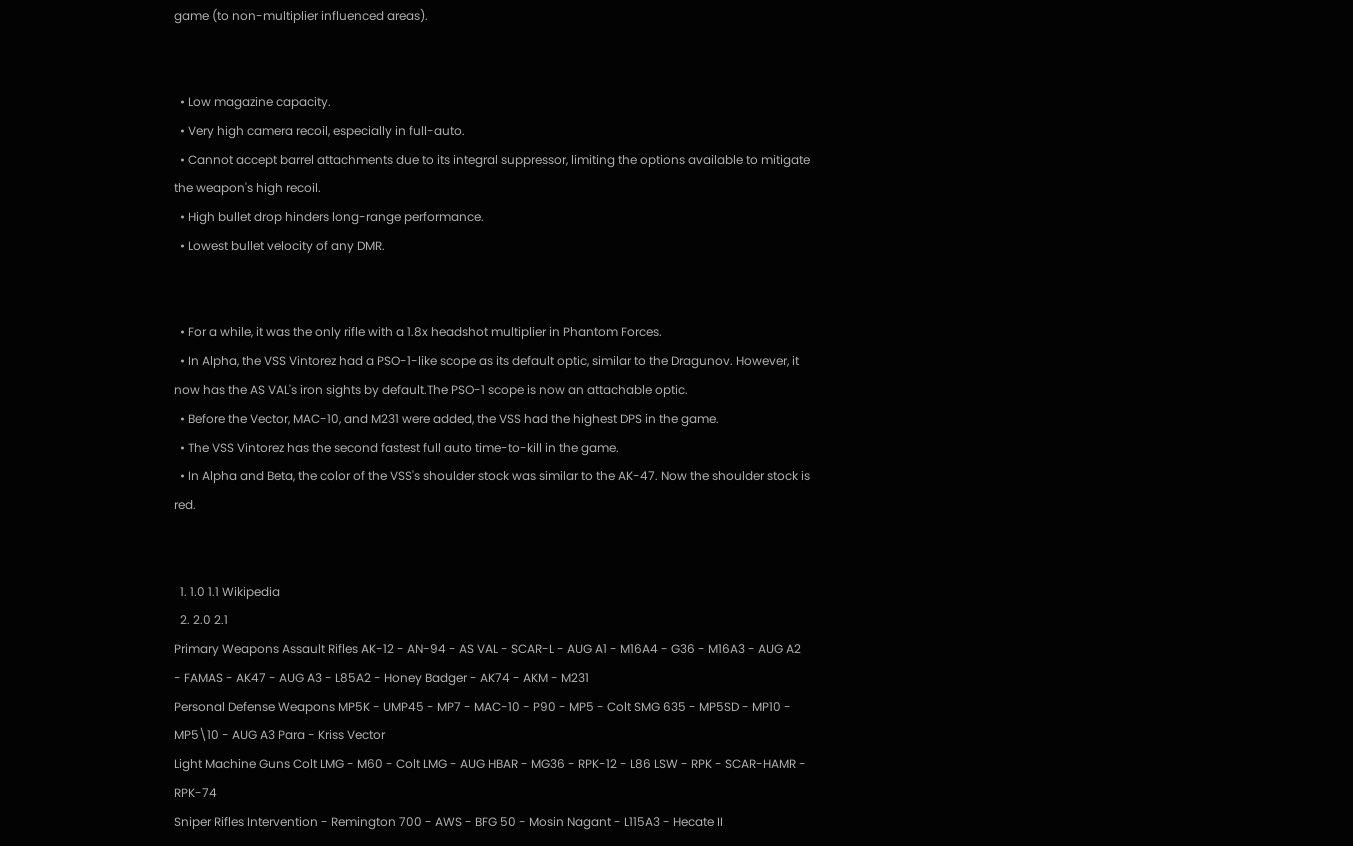game (to non-multiplier influenced areas).


  • Low magazine capacity.
  • Very high camera recoil, especially in full-auto.
  • Cannot accept barrel attachments due to its integral suppressor, limiting the options available to mitigate the weapon's high recoil.
  • High bullet drop hinders long-range performance.
  • Lowest bullet velocity of any DMR.


  • For a while, it was the only rifle with a 1.8x headshot multiplier in Phantom Forces.
  • In Alpha, the VSS Vintorez had a PSO-1-like scope as its default optic, similar to the Dragunov. However, it now has the AS VAL's iron sights by default.The PSO-1 scope is now an attachable optic.
  • Before the Vector, MAC-10, and M231 were added, the VSS had the highest DPS in the game.
  • The VSS Vintorez has the second fastest full auto time-to-kill in the game.
  • In Alpha and Beta, the color of the VSS's shoulder stock was similar to the AK-47. Now the shoulder stock is red.


  1. 1.0 1.1 Wikipedia
  2. 2.0 2.1
Primary Weapons Assault Rifles AK-12 - AN-94 - AS VAL - SCAR-L - AUG A1 - M16A4 - G36 - M16A3 - AUG A2 - FAMAS - AK47 - AUG A3 - L85A2 - Honey Badger - AK74 - AKM - M231
Personal Defense Weapons MP5K - UMP45 - MP7 - MAC-10 - P90 - MP5 - Colt SMG 635 - MP5SD - MP10 - MP5\10 - AUG A3 Para - Kriss Vector
Light Machine Guns Colt LMG - M60 - Colt LMG - AUG HBAR - MG36 - RPK-12 - L86 LSW - RPK - SCAR-HAMR - RPK-74
Sniper Rifles Intervention - Remington 700 - AWS - BFG 50 - Mosin Nagant - L115A3 - Hecate II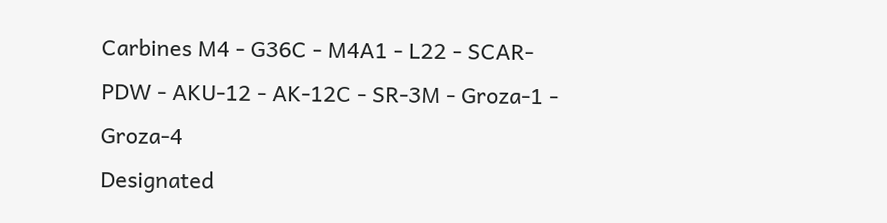Carbines M4 - G36C - M4A1 - L22 - SCAR-PDW - AKU-12 - AK-12C - SR-3M - Groza-1 - Groza-4
Designated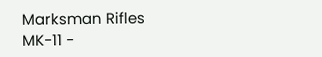Marksman Rifles MK-11 -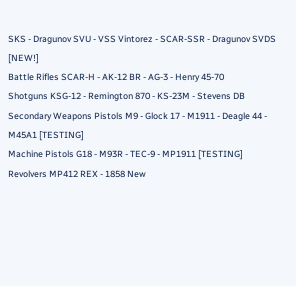SKS - Dragunov SVU - VSS Vintorez - SCAR-SSR - Dragunov SVDS [NEW!]
Battle Rifles SCAR-H - AK-12 BR - AG-3 - Henry 45-70
Shotguns KSG-12 - Remington 870 - KS-23M - Stevens DB
Secondary Weapons Pistols M9 - Glock 17 - M1911 - Deagle 44 - M45A1 [TESTING]
Machine Pistols G18 - M93R - TEC-9 - MP1911 [TESTING]
Revolvers MP412 REX - 1858 New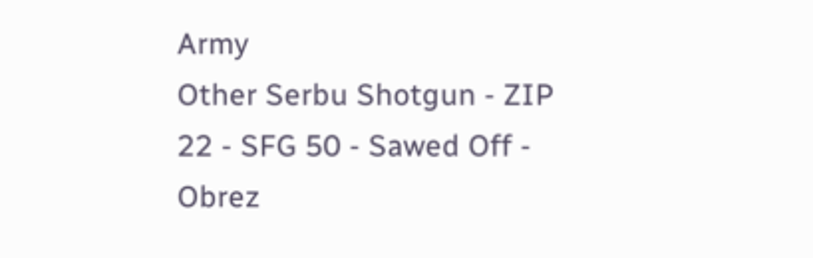Army
Other Serbu Shotgun - ZIP 22 - SFG 50 - Sawed Off - Obrez